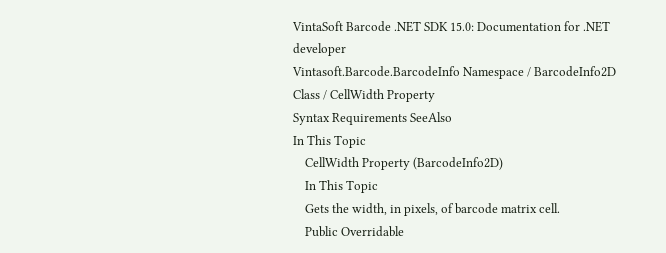VintaSoft Barcode .NET SDK 15.0: Documentation for .NET developer
Vintasoft.Barcode.BarcodeInfo Namespace / BarcodeInfo2D Class / CellWidth Property
Syntax Requirements SeeAlso
In This Topic
    CellWidth Property (BarcodeInfo2D)
    In This Topic
    Gets the width, in pixels, of barcode matrix cell.
    Public Overridable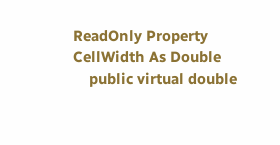ReadOnly Property CellWidth As Double
    public virtual double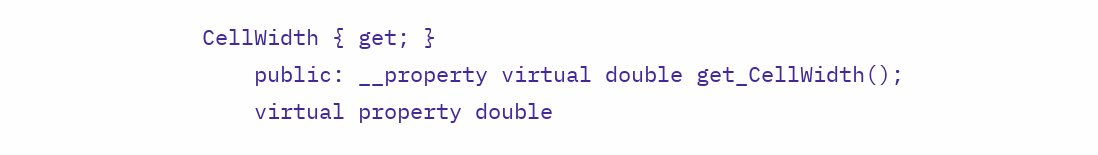CellWidth { get; }
    public: __property virtual double get_CellWidth();
    virtual property double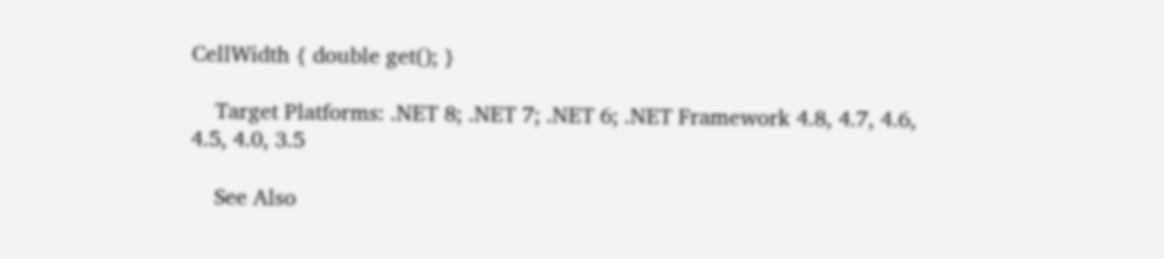CellWidth { double get(); }

    Target Platforms: .NET 8; .NET 7; .NET 6; .NET Framework 4.8, 4.7, 4.6, 4.5, 4.0, 3.5

    See Also